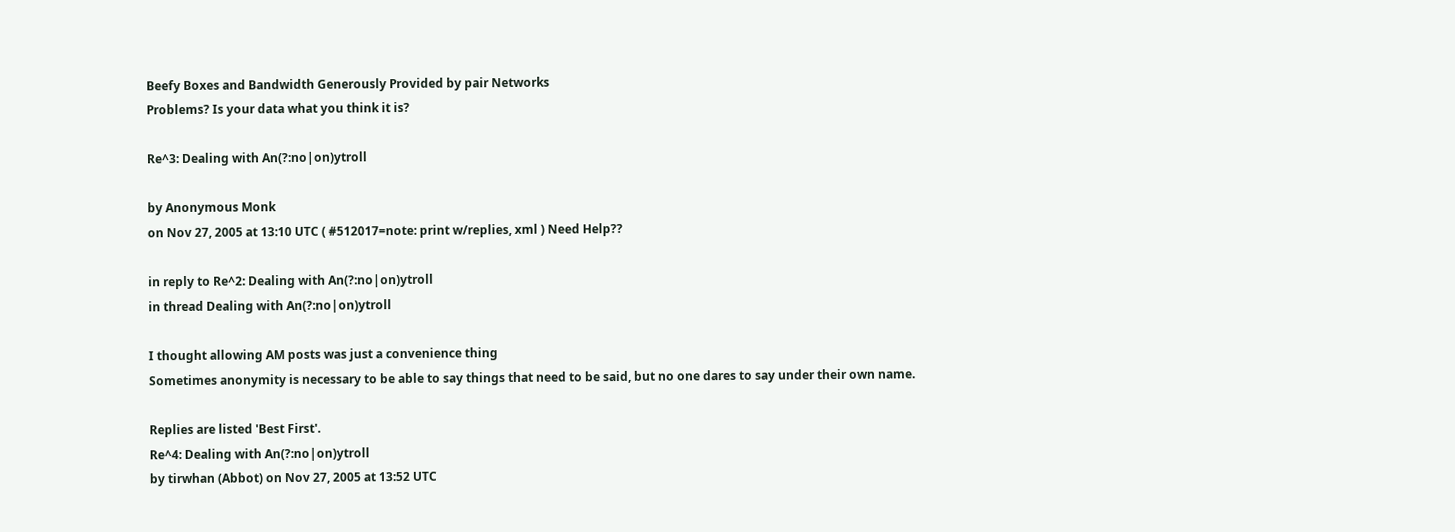Beefy Boxes and Bandwidth Generously Provided by pair Networks
Problems? Is your data what you think it is?

Re^3: Dealing with An(?:no|on)ytroll

by Anonymous Monk
on Nov 27, 2005 at 13:10 UTC ( #512017=note: print w/replies, xml ) Need Help??

in reply to Re^2: Dealing with An(?:no|on)ytroll
in thread Dealing with An(?:no|on)ytroll

I thought allowing AM posts was just a convenience thing
Sometimes anonymity is necessary to be able to say things that need to be said, but no one dares to say under their own name.

Replies are listed 'Best First'.
Re^4: Dealing with An(?:no|on)ytroll
by tirwhan (Abbot) on Nov 27, 2005 at 13:52 UTC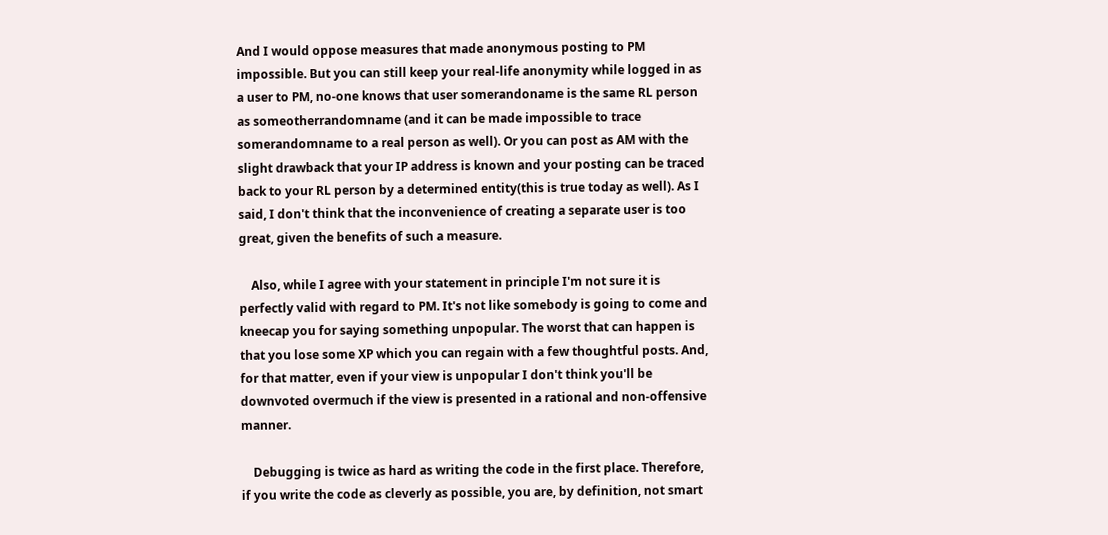And I would oppose measures that made anonymous posting to PM impossible. But you can still keep your real-life anonymity while logged in as a user to PM, no-one knows that user somerandoname is the same RL person as someotherrandomname (and it can be made impossible to trace somerandomname to a real person as well). Or you can post as AM with the slight drawback that your IP address is known and your posting can be traced back to your RL person by a determined entity(this is true today as well). As I said, I don't think that the inconvenience of creating a separate user is too great, given the benefits of such a measure.

    Also, while I agree with your statement in principle I'm not sure it is perfectly valid with regard to PM. It's not like somebody is going to come and kneecap you for saying something unpopular. The worst that can happen is that you lose some XP which you can regain with a few thoughtful posts. And, for that matter, even if your view is unpopular I don't think you'll be downvoted overmuch if the view is presented in a rational and non-offensive manner.

    Debugging is twice as hard as writing the code in the first place. Therefore, if you write the code as cleverly as possible, you are, by definition, not smart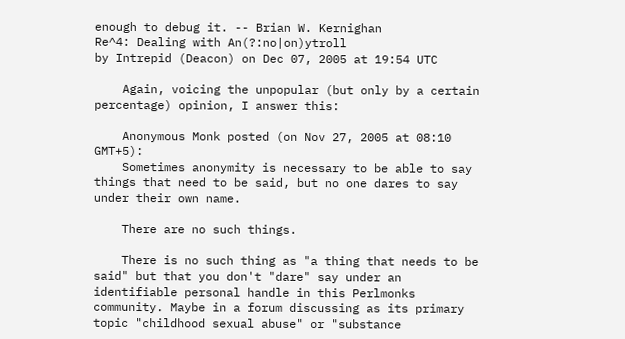enough to debug it. -- Brian W. Kernighan
Re^4: Dealing with An(?:no|on)ytroll
by Intrepid (Deacon) on Dec 07, 2005 at 19:54 UTC

    Again, voicing the unpopular (but only by a certain percentage) opinion, I answer this:

    Anonymous Monk posted (on Nov 27, 2005 at 08:10 GMT+5):
    Sometimes anonymity is necessary to be able to say things that need to be said, but no one dares to say under their own name.

    There are no such things.

    There is no such thing as "a thing that needs to be said" but that you don't "dare" say under an identifiable personal handle in this Perlmonks community. Maybe in a forum discussing as its primary topic "childhood sexual abuse" or "substance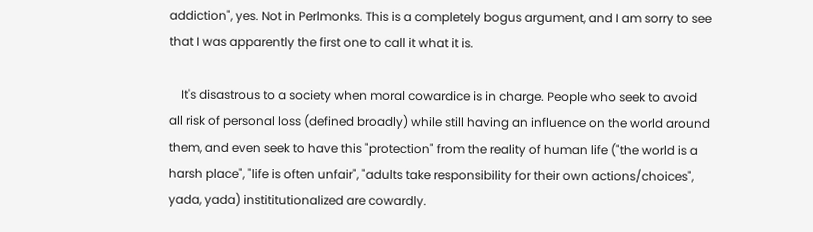addiction", yes. Not in Perlmonks. This is a completely bogus argument, and I am sorry to see that I was apparently the first one to call it what it is.

    It's disastrous to a society when moral cowardice is in charge. People who seek to avoid all risk of personal loss (defined broadly) while still having an influence on the world around them, and even seek to have this "protection" from the reality of human life ("the world is a harsh place", "life is often unfair", "adults take responsibility for their own actions/choices", yada, yada) instititutionalized are cowardly.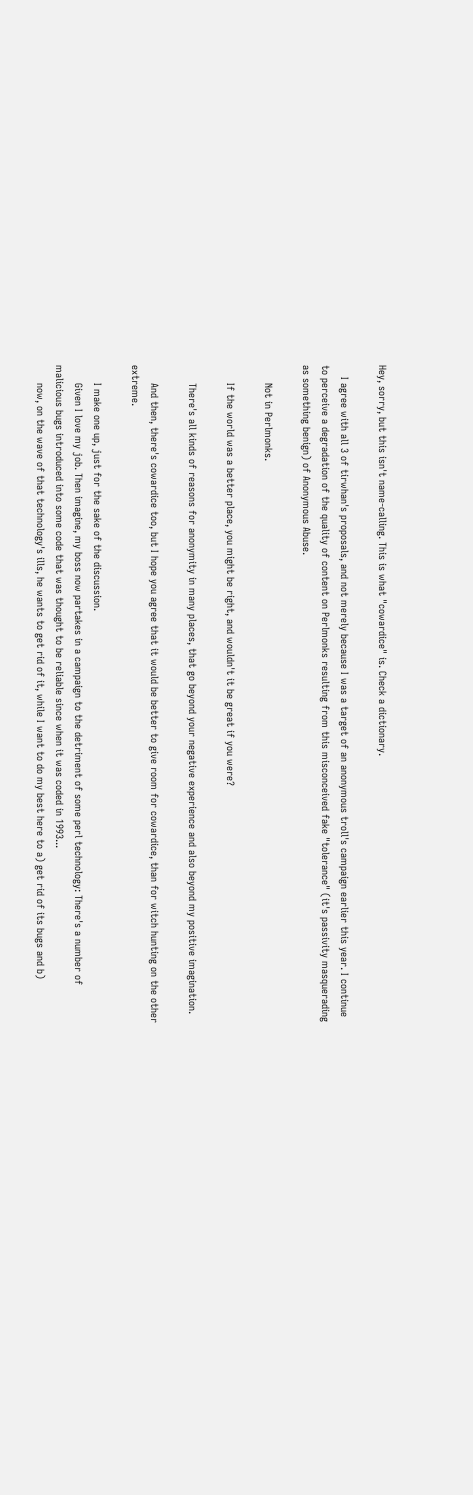Hey, sorry, but this isn't name-calling. This is what "cowardice" is. Check a dictionary.

    I agree with all 3 of tirwhan's proposals, and not merely because I was a target of an anonymous troll's campaign earlier this year. I continue to perceive a degradation of the quality of content on Perlmonks resulting from this misconceived fake "tolerance" (it's passivity masquerading as something benign) of Anonymous Abuse.

      Not in Perlmonks.

      If the world was a better place, you might be right, and wouldn't it be great if you were?

      There's all kinds of reasons for anonymity in many places, that go beyond your negative experience and also beyond my positive imagination.

      And then, there's cowardice too, but I hope you agree that it would be better to give room for cowardice, than for witch hunting on the other extreme.

      I make one up, just for the sake of the discussion.
      Given I love my job. Then imagine, my boss now partakes in a campaign to the detriment of some perl technology: There's a number of malicious bugs introduced into some code that was thought to be reliable since when it was coded in 1993...
      now, on the wave of that technology's ills, he wants to get rid of it, while I want to do my best here to a) get rid of its bugs and b)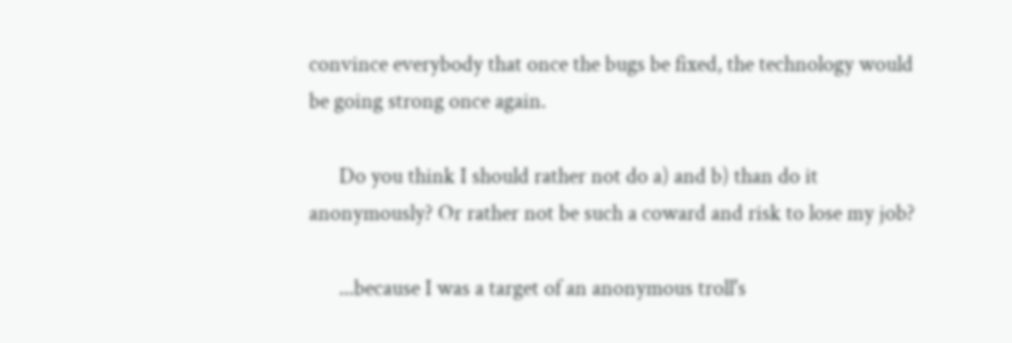convince everybody that once the bugs be fixed, the technology would be going strong once again.

      Do you think I should rather not do a) and b) than do it anonymously? Or rather not be such a coward and risk to lose my job?

      ...because I was a target of an anonymous troll's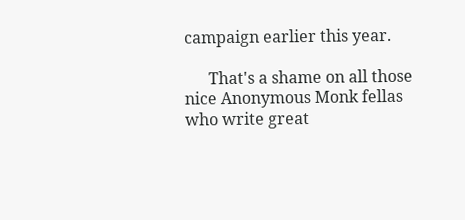campaign earlier this year.

      That's a shame on all those nice Anonymous Monk fellas who write great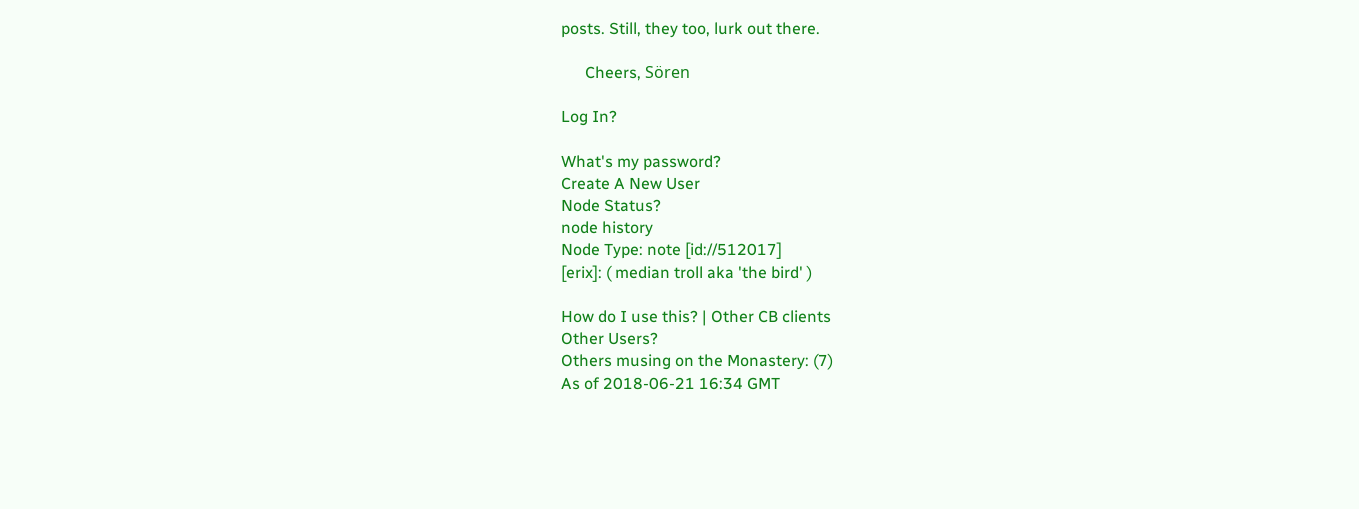posts. Still, they too, lurk out there.

      Cheers, Sören

Log In?

What's my password?
Create A New User
Node Status?
node history
Node Type: note [id://512017]
[erix]: ( median troll aka 'the bird' )

How do I use this? | Other CB clients
Other Users?
Others musing on the Monastery: (7)
As of 2018-06-21 16:34 GMT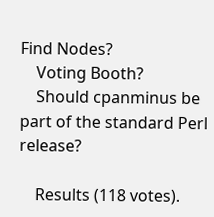Find Nodes?
    Voting Booth?
    Should cpanminus be part of the standard Perl release?

    Results (118 votes).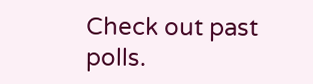Check out past polls.